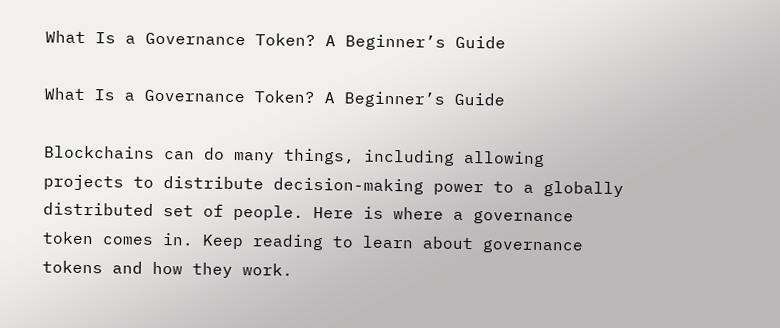What Is a Governance Token? A Beginner’s Guide

What Is a Governance Token? A Beginner’s Guide

Blockchains can do many things, including allowing projects to distribute decision-making power to a globally distributed set of people. Here is where a governance token comes in. Keep reading to learn about governance tokens and how they work.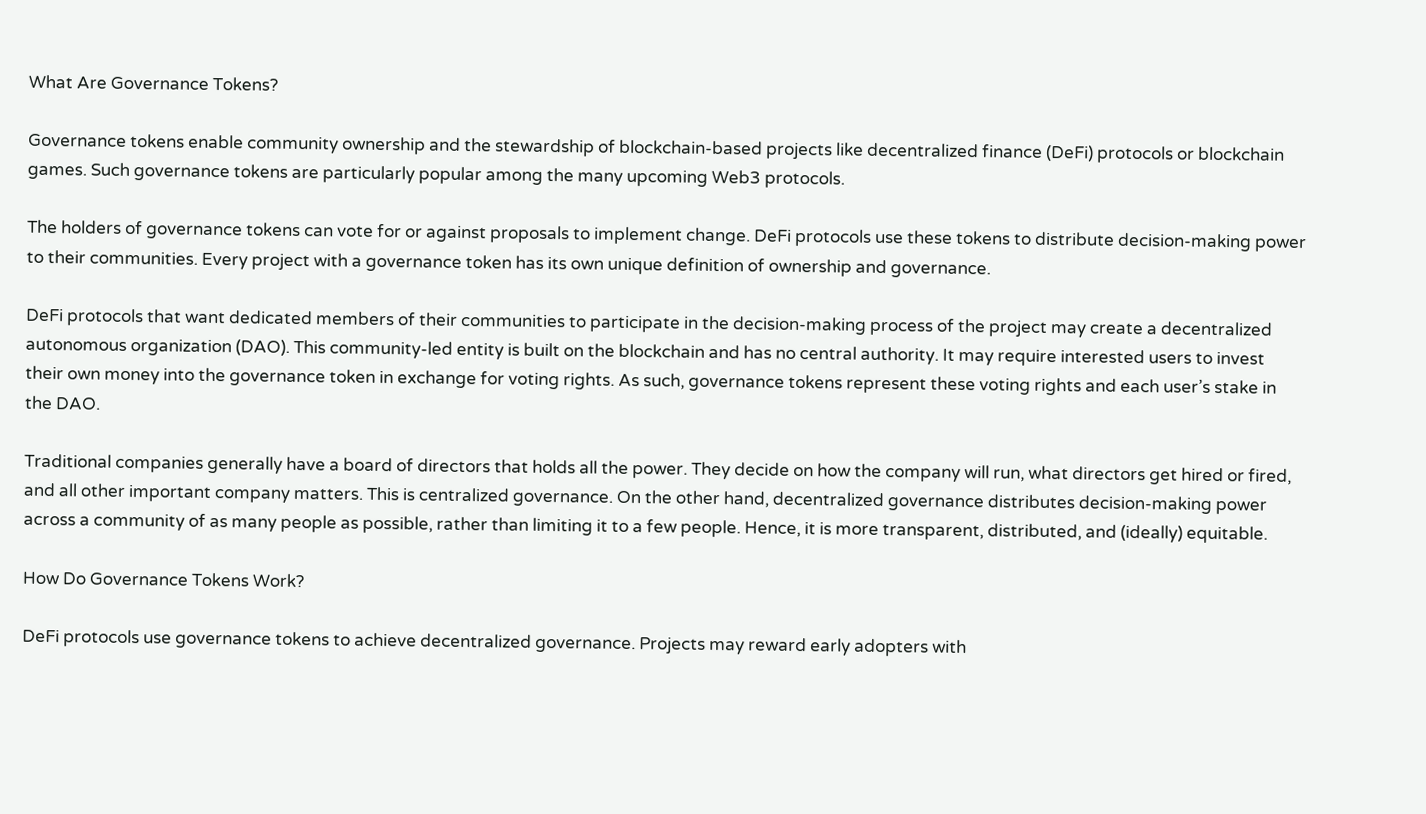What Are Governance Tokens?

Governance tokens enable community ownership and the stewardship of blockchain-based projects like decentralized finance (DeFi) protocols or blockchain games. Such governance tokens are particularly popular among the many upcoming Web3 protocols.

The holders of governance tokens can vote for or against proposals to implement change. DeFi protocols use these tokens to distribute decision-making power to their communities. Every project with a governance token has its own unique definition of ownership and governance.

DeFi protocols that want dedicated members of their communities to participate in the decision-making process of the project may create a decentralized autonomous organization (DAO). This community-led entity is built on the blockchain and has no central authority. It may require interested users to invest their own money into the governance token in exchange for voting rights. As such, governance tokens represent these voting rights and each user’s stake in the DAO.

Traditional companies generally have a board of directors that holds all the power. They decide on how the company will run, what directors get hired or fired, and all other important company matters. This is centralized governance. On the other hand, decentralized governance distributes decision-making power across a community of as many people as possible, rather than limiting it to a few people. Hence, it is more transparent, distributed, and (ideally) equitable.

How Do Governance Tokens Work?

DeFi protocols use governance tokens to achieve decentralized governance. Projects may reward early adopters with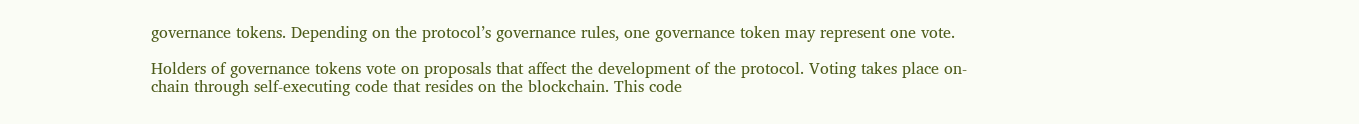governance tokens. Depending on the protocol’s governance rules, one governance token may represent one vote.

Holders of governance tokens vote on proposals that affect the development of the protocol. Voting takes place on-chain through self-executing code that resides on the blockchain. This code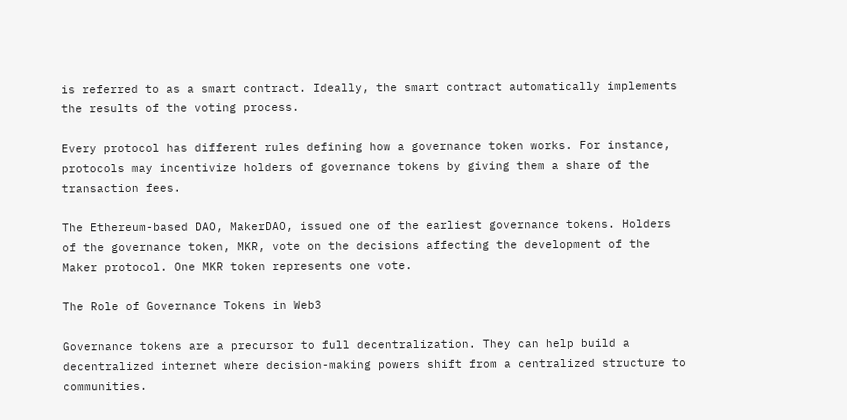is referred to as a smart contract. Ideally, the smart contract automatically implements the results of the voting process.

Every protocol has different rules defining how a governance token works. For instance, protocols may incentivize holders of governance tokens by giving them a share of the transaction fees.

The Ethereum-based DAO, MakerDAO, issued one of the earliest governance tokens. Holders of the governance token, MKR, vote on the decisions affecting the development of the Maker protocol. One MKR token represents one vote.

The Role of Governance Tokens in Web3

Governance tokens are a precursor to full decentralization. They can help build a decentralized internet where decision-making powers shift from a centralized structure to communities.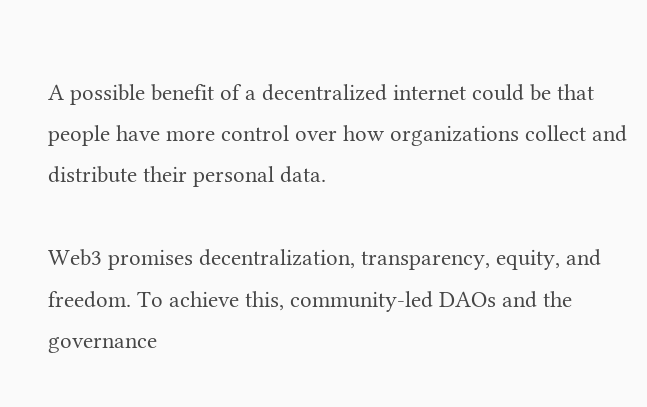A possible benefit of a decentralized internet could be that people have more control over how organizations collect and distribute their personal data.

Web3 promises decentralization, transparency, equity, and freedom. To achieve this, community-led DAOs and the governance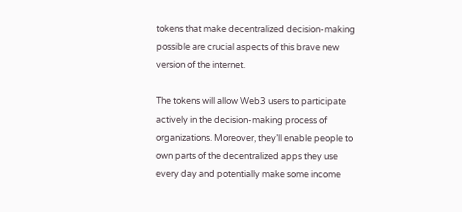tokens that make decentralized decision-making possible are crucial aspects of this brave new version of the internet.

The tokens will allow Web3 users to participate actively in the decision-making process of organizations. Moreover, they’ll enable people to own parts of the decentralized apps they use every day and potentially make some income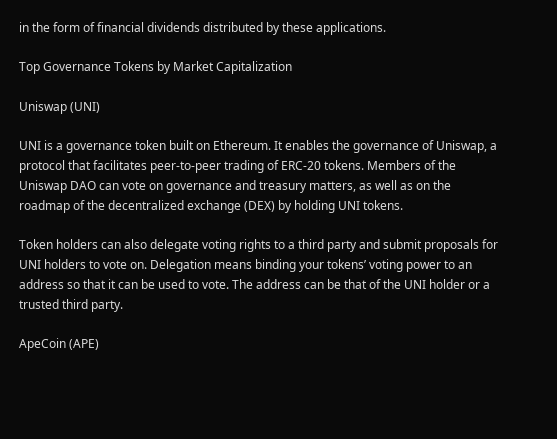in the form of financial dividends distributed by these applications.

Top Governance Tokens by Market Capitalization

Uniswap (UNI)

UNI is a governance token built on Ethereum. It enables the governance of Uniswap, a protocol that facilitates peer-to-peer trading of ERC-20 tokens. Members of the Uniswap DAO can vote on governance and treasury matters, as well as on the roadmap of the decentralized exchange (DEX) by holding UNI tokens.

Token holders can also delegate voting rights to a third party and submit proposals for UNI holders to vote on. Delegation means binding your tokens’ voting power to an address so that it can be used to vote. The address can be that of the UNI holder or a trusted third party.

ApeCoin (APE)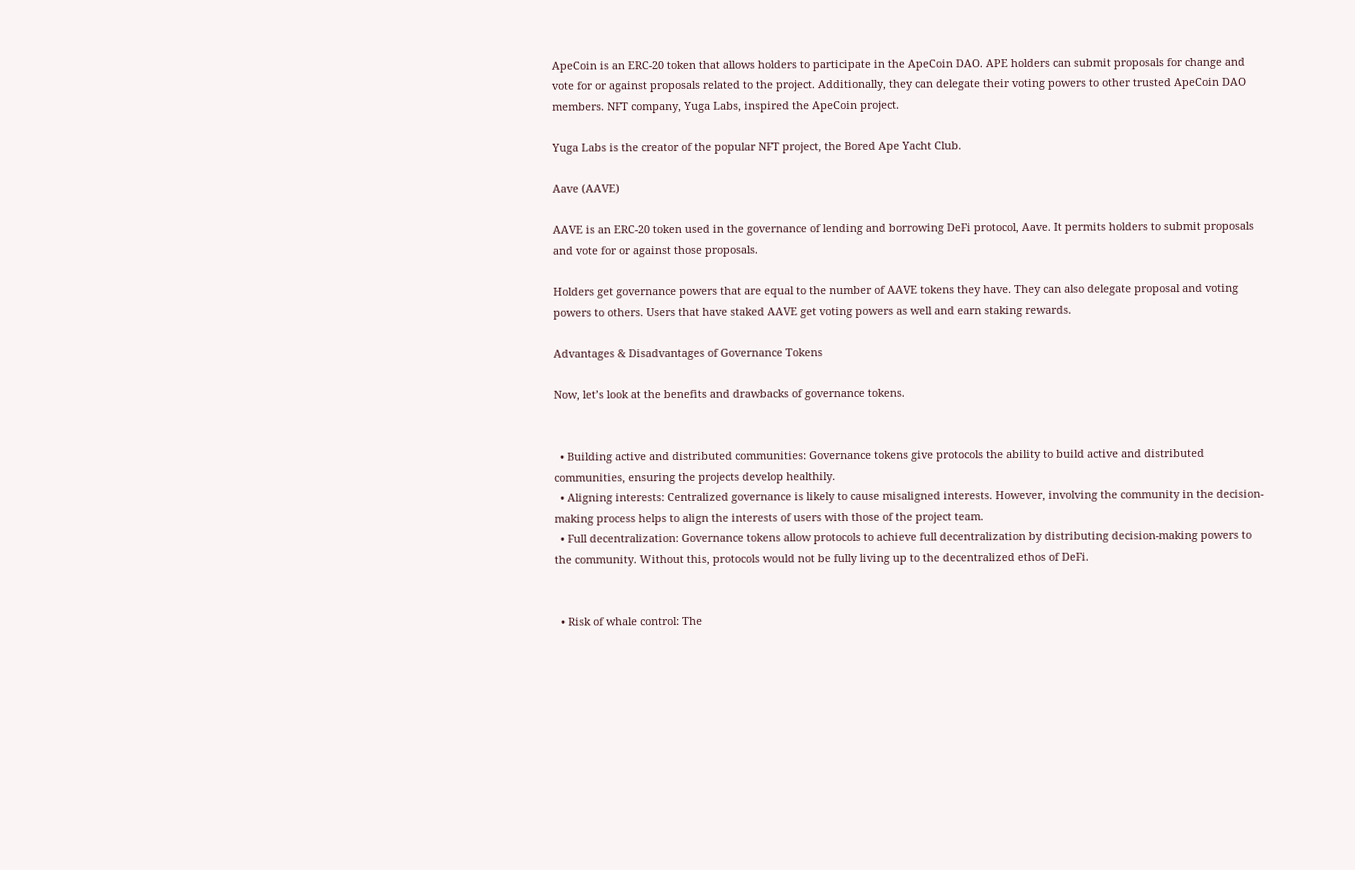ApeCoin is an ERC-20 token that allows holders to participate in the ApeCoin DAO. APE holders can submit proposals for change and vote for or against proposals related to the project. Additionally, they can delegate their voting powers to other trusted ApeCoin DAO members. NFT company, Yuga Labs, inspired the ApeCoin project.

Yuga Labs is the creator of the popular NFT project, the Bored Ape Yacht Club.

Aave (AAVE)

AAVE is an ERC-20 token used in the governance of lending and borrowing DeFi protocol, Aave. It permits holders to submit proposals and vote for or against those proposals.

Holders get governance powers that are equal to the number of AAVE tokens they have. They can also delegate proposal and voting powers to others. Users that have staked AAVE get voting powers as well and earn staking rewards.

Advantages & Disadvantages of Governance Tokens

Now, let’s look at the benefits and drawbacks of governance tokens.


  • Building active and distributed communities: Governance tokens give protocols the ability to build active and distributed communities, ensuring the projects develop healthily.
  • Aligning interests: Centralized governance is likely to cause misaligned interests. However, involving the community in the decision-making process helps to align the interests of users with those of the project team.
  • Full decentralization: Governance tokens allow protocols to achieve full decentralization by distributing decision-making powers to the community. Without this, protocols would not be fully living up to the decentralized ethos of DeFi.


  • Risk of whale control: The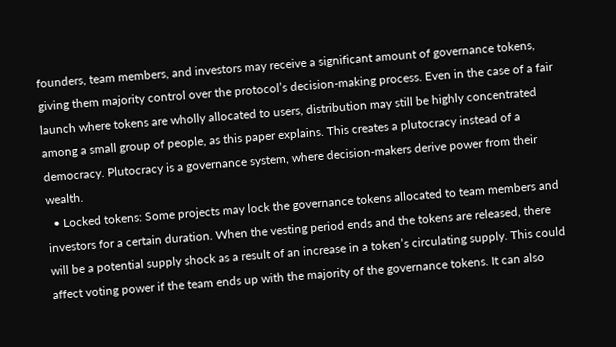founders, team members, and investors may receive a significant amount of governance tokens, giving them majority control over the protocol’s decision-making process. Even in the case of a fair launch where tokens are wholly allocated to users, distribution may still be highly concentrated among a small group of people, as this paper explains. This creates a plutocracy instead of a democracy. Plutocracy is a governance system, where decision-makers derive power from their wealth.
  • Locked tokens: Some projects may lock the governance tokens allocated to team members and investors for a certain duration. When the vesting period ends and the tokens are released, there will be a potential supply shock as a result of an increase in a token’s circulating supply. This could affect voting power if the team ends up with the majority of the governance tokens. It can also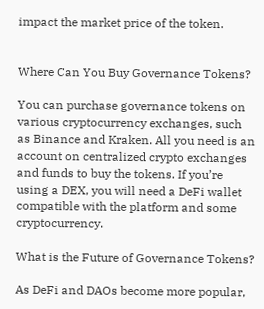impact the market price of the token.


Where Can You Buy Governance Tokens?

You can purchase governance tokens on various cryptocurrency exchanges, such as Binance and Kraken. All you need is an account on centralized crypto exchanges and funds to buy the tokens. If you’re using a DEX, you will need a DeFi wallet compatible with the platform and some cryptocurrency.

What is the Future of Governance Tokens?

As DeFi and DAOs become more popular,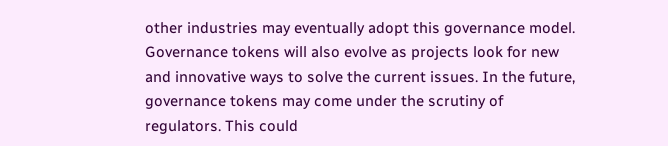other industries may eventually adopt this governance model. Governance tokens will also evolve as projects look for new and innovative ways to solve the current issues. In the future, governance tokens may come under the scrutiny of regulators. This could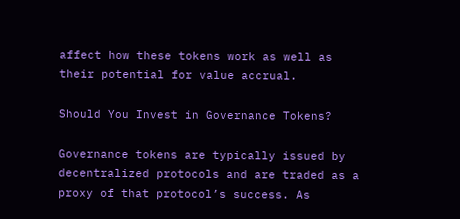affect how these tokens work as well as their potential for value accrual.

Should You Invest in Governance Tokens?

Governance tokens are typically issued by decentralized protocols and are traded as a proxy of that protocol’s success. As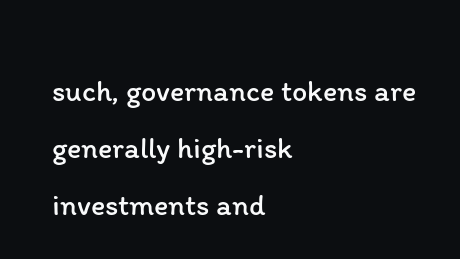such, governance tokens are generally high-risk investments and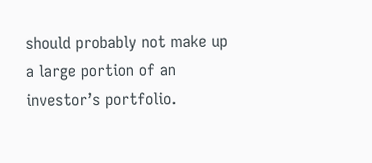should probably not make up a large portion of an investor’s portfolio.